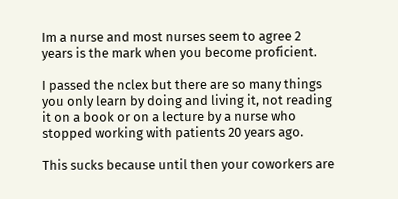Im a nurse and most nurses seem to agree 2 years is the mark when you become proficient.

I passed the nclex but there are so many things you only learn by doing and living it, not reading it on a book or on a lecture by a nurse who stopped working with patients 20 years ago.

This sucks because until then your coworkers are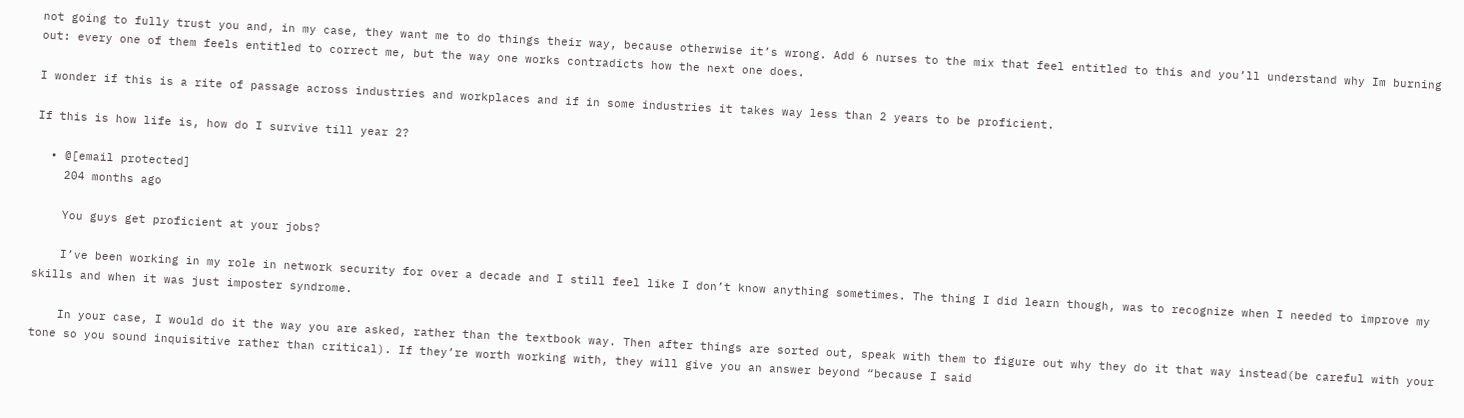not going to fully trust you and, in my case, they want me to do things their way, because otherwise it’s wrong. Add 6 nurses to the mix that feel entitled to this and you’ll understand why Im burning out: every one of them feels entitled to correct me, but the way one works contradicts how the next one does.

I wonder if this is a rite of passage across industries and workplaces and if in some industries it takes way less than 2 years to be proficient.

If this is how life is, how do I survive till year 2?

  • @[email protected]
    204 months ago

    You guys get proficient at your jobs?

    I’ve been working in my role in network security for over a decade and I still feel like I don’t know anything sometimes. The thing I did learn though, was to recognize when I needed to improve my skills and when it was just imposter syndrome.

    In your case, I would do it the way you are asked, rather than the textbook way. Then after things are sorted out, speak with them to figure out why they do it that way instead(be careful with your tone so you sound inquisitive rather than critical). If they’re worth working with, they will give you an answer beyond “because I said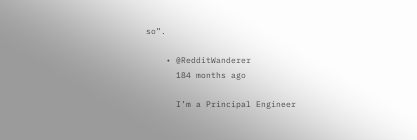so”.

    • @RedditWanderer
      184 months ago

      I’m a Principal Engineer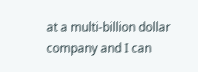at a multi-billion dollar company and I can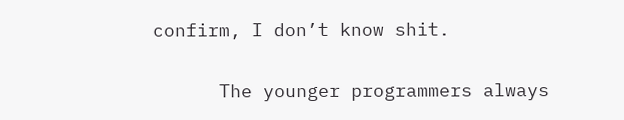confirm, I don’t know shit.

      The younger programmers always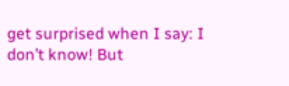get surprised when I say: I don’t know! But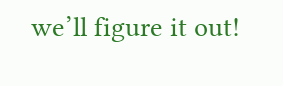we’ll figure it out!